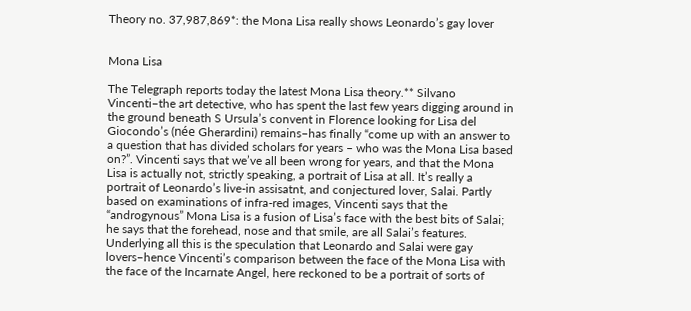Theory no. 37,987,869*: the Mona Lisa really shows Leonardo’s gay lover


Mona Lisa

The Telegraph reports today the latest Mona Lisa theory.** Silvano Vincenti–the art detective, who has spent the last few years digging around in the ground beneath S Ursula’s convent in Florence looking for Lisa del Giocondo’s (née Gherardini) remains–has finally “come up with an answer to a question that has divided scholars for years – who was the Mona Lisa based on?”. Vincenti says that we’ve all been wrong for years, and that the Mona Lisa is actually not, strictly speaking, a portrait of Lisa at all. It’s really a portrait of Leonardo’s live-in assisatnt, and conjectured lover, Salai. Partly based on examinations of infra-red images, Vincenti says that the “androgynous” Mona Lisa is a fusion of Lisa’s face with the best bits of Salai; he says that the forehead, nose and that smile, are all Salai’s features. Underlying all this is the speculation that Leonardo and Salai were gay lovers–hence Vincenti’s comparison between the face of the Mona Lisa with the face of the Incarnate Angel, here reckoned to be a portrait of sorts of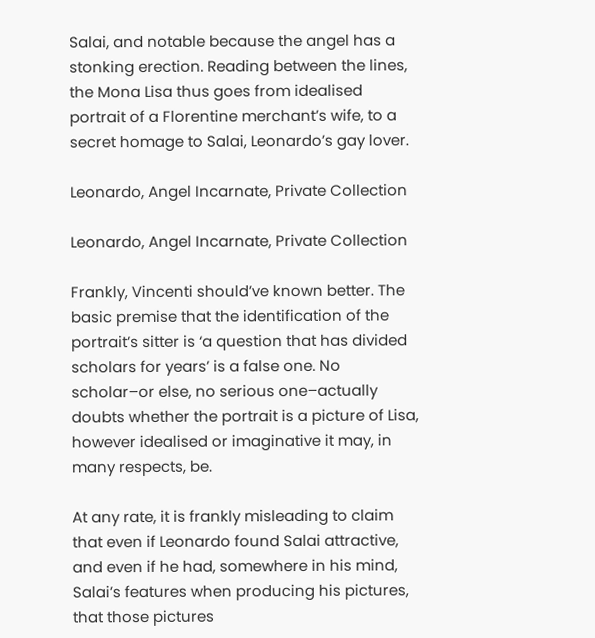Salai, and notable because the angel has a stonking erection. Reading between the lines, the Mona Lisa thus goes from idealised portrait of a Florentine merchant’s wife, to a secret homage to Salai, Leonardo’s gay lover.

Leonardo, Angel Incarnate, Private Collection

Leonardo, Angel Incarnate, Private Collection

Frankly, Vincenti should’ve known better. The basic premise that the identification of the portrait’s sitter is ‘a question that has divided scholars for years’ is a false one. No scholar–or else, no serious one–actually doubts whether the portrait is a picture of Lisa, however idealised or imaginative it may, in many respects, be.

At any rate, it is frankly misleading to claim that even if Leonardo found Salai attractive, and even if he had, somewhere in his mind, Salai’s features when producing his pictures, that those pictures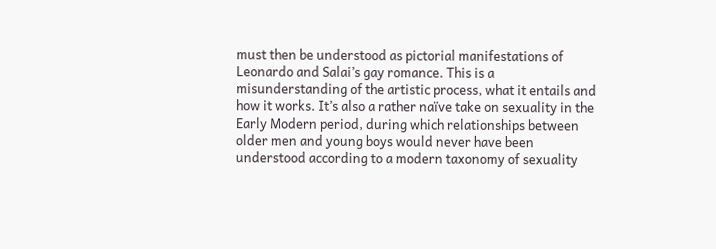must then be understood as pictorial manifestations of Leonardo and Salai’s gay romance. This is a misunderstanding of the artistic process, what it entails and how it works. It’s also a rather naïve take on sexuality in the Early Modern period, during which relationships between older men and young boys would never have been understood according to a modern taxonomy of sexuality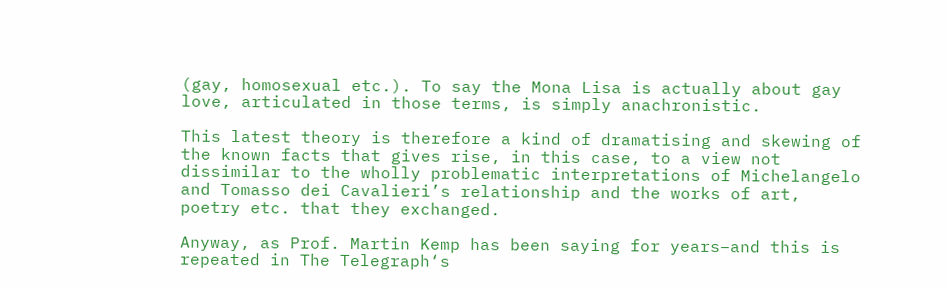(gay, homosexual etc.). To say the Mona Lisa is actually about gay love, articulated in those terms, is simply anachronistic.

This latest theory is therefore a kind of dramatising and skewing of the known facts that gives rise, in this case, to a view not dissimilar to the wholly problematic interpretations of Michelangelo and Tomasso dei Cavalieri’s relationship and the works of art, poetry etc. that they exchanged.

Anyway, as Prof. Martin Kemp has been saying for years–and this is repeated in The Telegraph‘s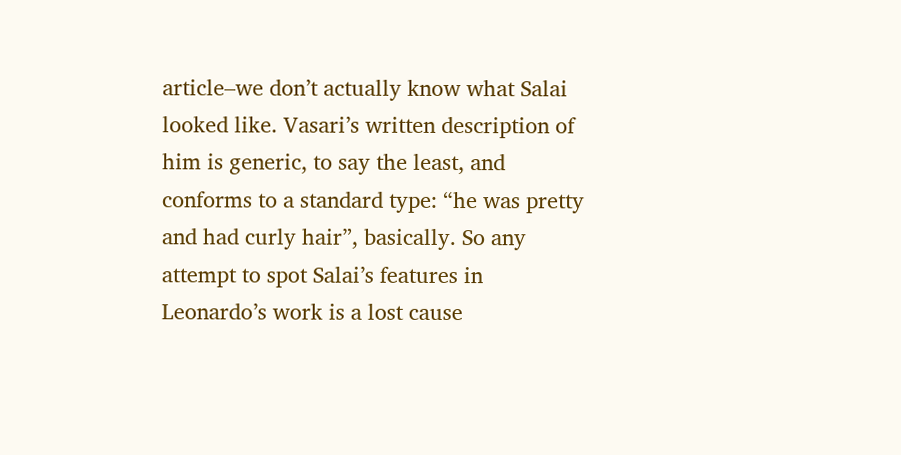article–we don’t actually know what Salai looked like. Vasari’s written description of him is generic, to say the least, and conforms to a standard type: “he was pretty and had curly hair”, basically. So any attempt to spot Salai’s features in Leonardo’s work is a lost cause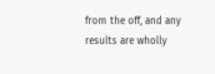from the off, and any results are wholly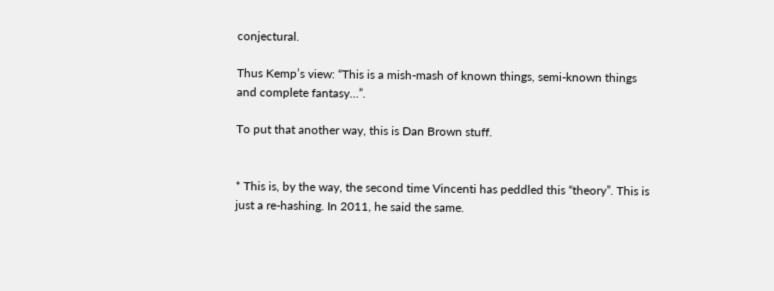conjectural.

Thus Kemp’s view: “This is a mish-mash of known things, semi-known things and complete fantasy…”.

To put that another way, this is Dan Brown stuff.


* This is, by the way, the second time Vincenti has peddled this “theory”. This is just a re-hashing. In 2011, he said the same.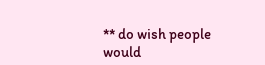** do wish people would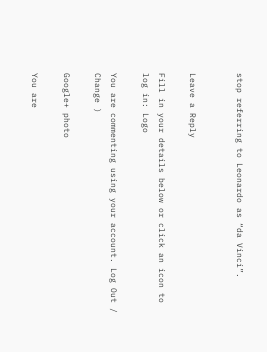stop referring to Leonardo as “da Vinci”.


Leave a Reply

Fill in your details below or click an icon to log in: Logo

You are commenting using your account. Log Out /  Change )

Google+ photo

You are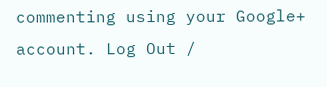commenting using your Google+ account. Log Out /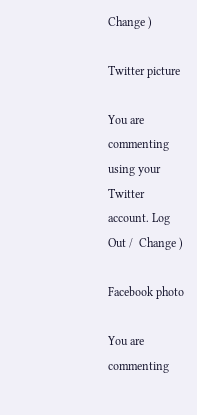Change )

Twitter picture

You are commenting using your Twitter account. Log Out /  Change )

Facebook photo

You are commenting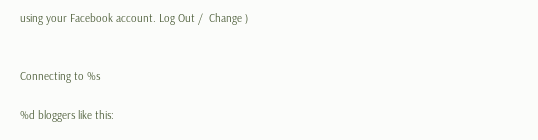using your Facebook account. Log Out /  Change )


Connecting to %s

%d bloggers like this: